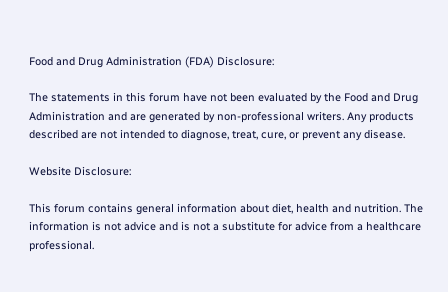Food and Drug Administration (FDA) Disclosure:

The statements in this forum have not been evaluated by the Food and Drug Administration and are generated by non-professional writers. Any products described are not intended to diagnose, treat, cure, or prevent any disease.

Website Disclosure:

This forum contains general information about diet, health and nutrition. The information is not advice and is not a substitute for advice from a healthcare professional.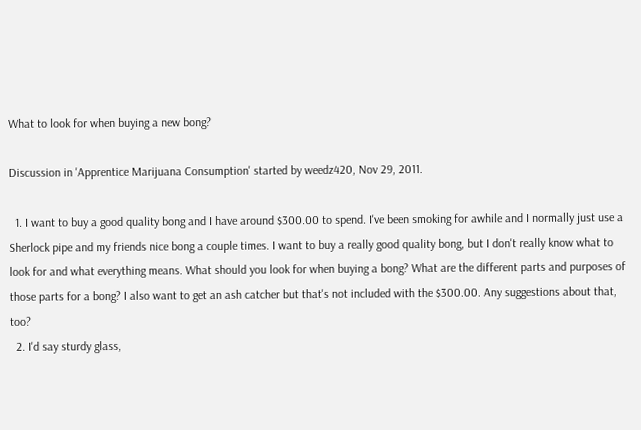What to look for when buying a new bong?

Discussion in 'Apprentice Marijuana Consumption' started by weedz420, Nov 29, 2011.

  1. I want to buy a good quality bong and I have around $300.00 to spend. I've been smoking for awhile and I normally just use a Sherlock pipe and my friends nice bong a couple times. I want to buy a really good quality bong, but I don't really know what to look for and what everything means. What should you look for when buying a bong? What are the different parts and purposes of those parts for a bong? I also want to get an ash catcher but that's not included with the $300.00. Any suggestions about that, too?
  2. I'd say sturdy glass,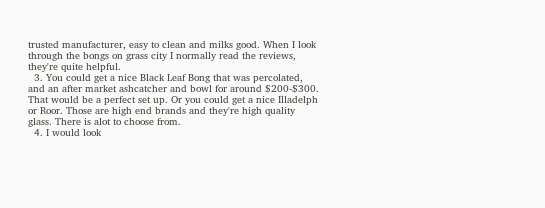trusted manufacturer, easy to clean and milks good. When I look through the bongs on grass city I normally read the reviews, they're quite helpful.
  3. You could get a nice Black Leaf Bong that was percolated, and an after market ashcatcher and bowl for around $200-$300. That would be a perfect set up. Or you could get a nice Illadelph or Roor. Those are high end brands and they're high quality glass. There is alot to choose from.
  4. I would look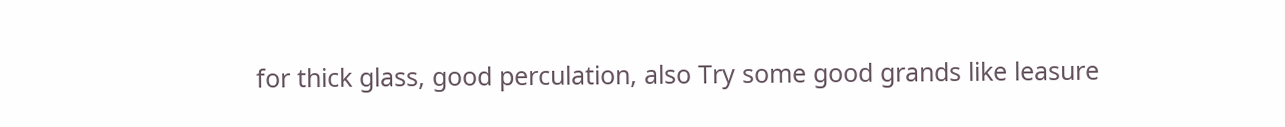for thick glass, good perculation, also Try some good grands like leasure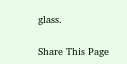glass.

Share This Page